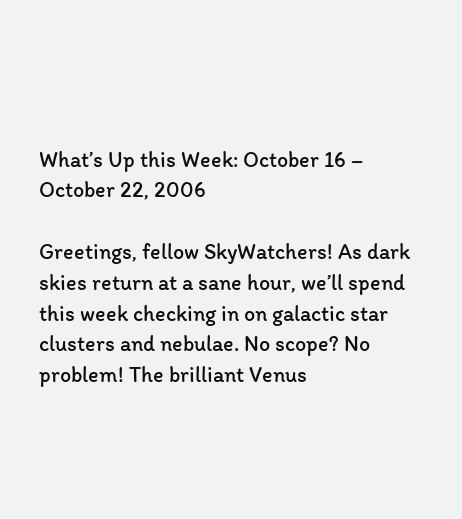What’s Up this Week: October 16 – October 22, 2006

Greetings, fellow SkyWatchers! As dark skies return at a sane hour, we’ll spend this week checking in on galactic star clusters and nebulae. No scope? No problem! The brilliant Venus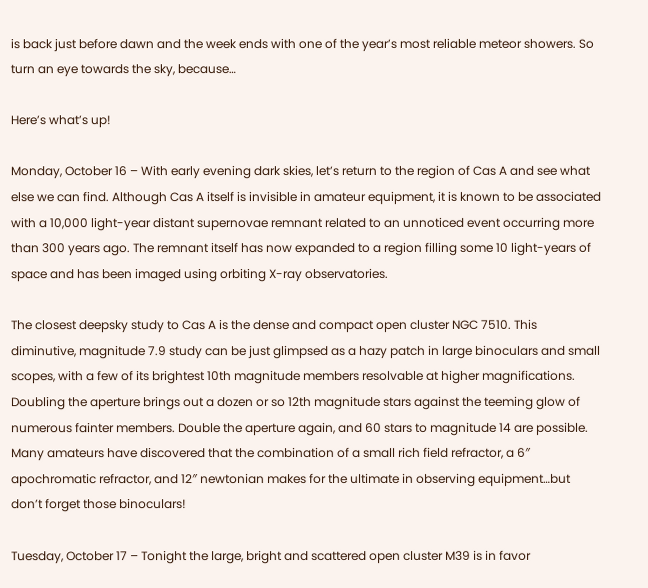is back just before dawn and the week ends with one of the year’s most reliable meteor showers. So turn an eye towards the sky, because…

Here’s what’s up!

Monday, October 16 – With early evening dark skies, let’s return to the region of Cas A and see what else we can find. Although Cas A itself is invisible in amateur equipment, it is known to be associated with a 10,000 light-year distant supernovae remnant related to an unnoticed event occurring more than 300 years ago. The remnant itself has now expanded to a region filling some 10 light-years of space and has been imaged using orbiting X-ray observatories.

The closest deepsky study to Cas A is the dense and compact open cluster NGC 7510. This diminutive, magnitude 7.9 study can be just glimpsed as a hazy patch in large binoculars and small scopes, with a few of its brightest 10th magnitude members resolvable at higher magnifications. Doubling the aperture brings out a dozen or so 12th magnitude stars against the teeming glow of numerous fainter members. Double the aperture again, and 60 stars to magnitude 14 are possible. Many amateurs have discovered that the combination of a small rich field refractor, a 6″ apochromatic refractor, and 12″ newtonian makes for the ultimate in observing equipment…but don’t forget those binoculars!

Tuesday, October 17 – Tonight the large, bright and scattered open cluster M39 is in favor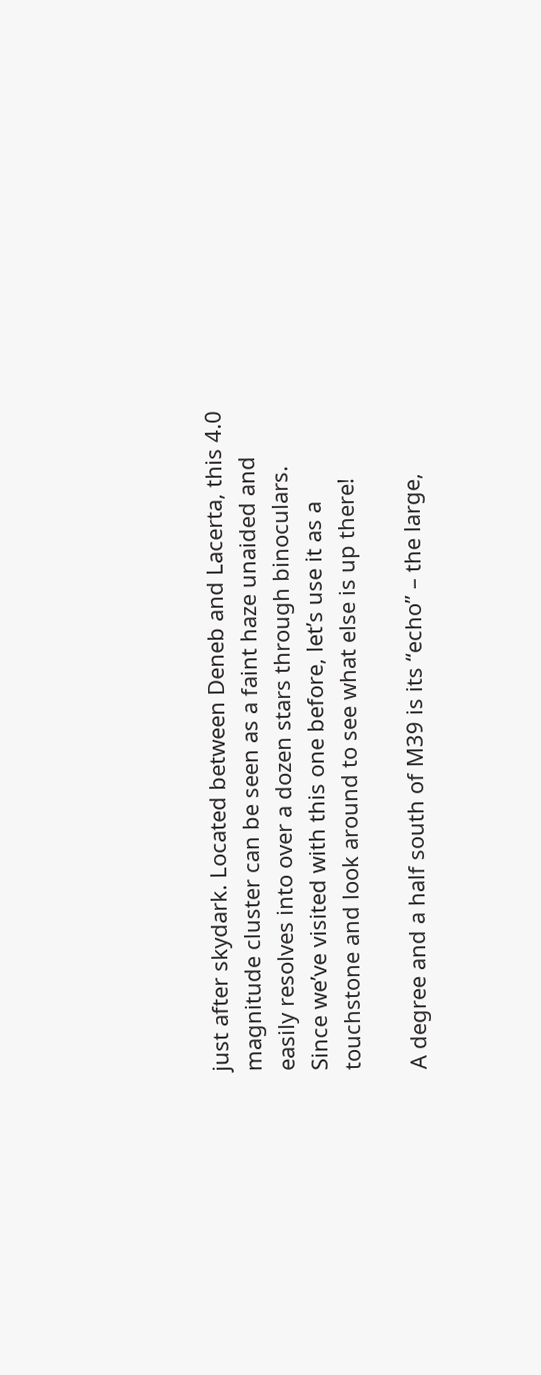just after skydark. Located between Deneb and Lacerta, this 4.0 magnitude cluster can be seen as a faint haze unaided and easily resolves into over a dozen stars through binoculars. Since we’ve visited with this one before, let’s use it as a touchstone and look around to see what else is up there!

A degree and a half south of M39 is its “echo” – the large,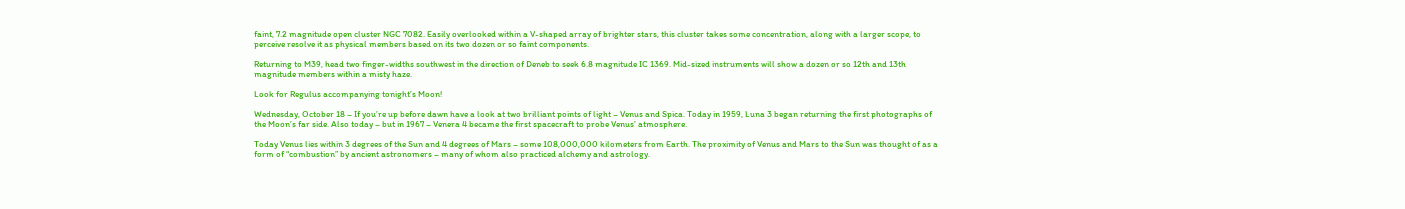faint, 7.2 magnitude open cluster NGC 7082. Easily overlooked within a V-shaped array of brighter stars, this cluster takes some concentration, along with a larger scope, to perceive resolve it as physical members based on its two dozen or so faint components.

Returning to M39, head two finger-widths southwest in the direction of Deneb to seek 6.8 magnitude IC 1369. Mid-sized instruments will show a dozen or so 12th and 13th magnitude members within a misty haze.

Look for Regulus accompanying tonight’s Moon!

Wednesday, October 18 – If you’re up before dawn have a look at two brilliant points of light – Venus and Spica. Today in 1959, Luna 3 began returning the first photographs of the Moon’s far side. Also today – but in 1967 – Venera 4 became the first spacecraft to probe Venus’ atmosphere.

Today Venus lies within 3 degrees of the Sun and 4 degrees of Mars – some 108,000,000 kilometers from Earth. The proximity of Venus and Mars to the Sun was thought of as a form of “combustion” by ancient astronomers – many of whom also practiced alchemy and astrology.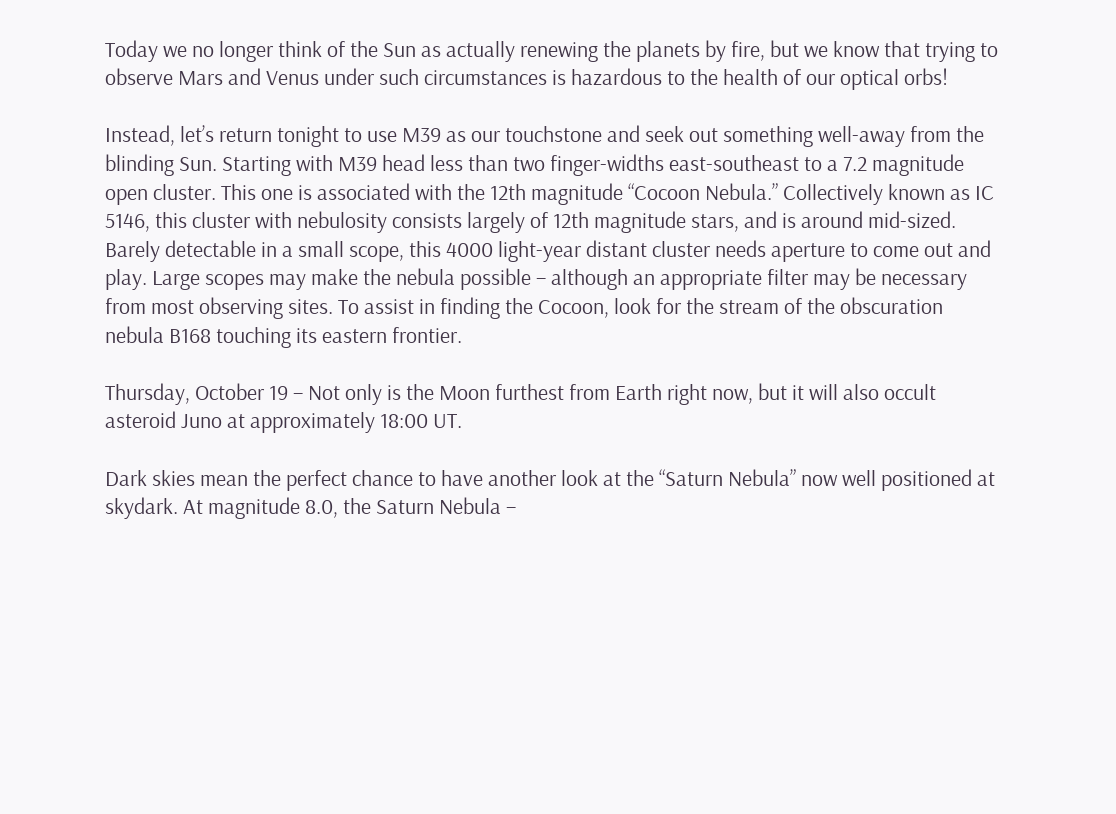Today we no longer think of the Sun as actually renewing the planets by fire, but we know that trying to observe Mars and Venus under such circumstances is hazardous to the health of our optical orbs!

Instead, let’s return tonight to use M39 as our touchstone and seek out something well-away from the blinding Sun. Starting with M39 head less than two finger-widths east-southeast to a 7.2 magnitude open cluster. This one is associated with the 12th magnitude “Cocoon Nebula.” Collectively known as IC 5146, this cluster with nebulosity consists largely of 12th magnitude stars, and is around mid-sized. Barely detectable in a small scope, this 4000 light-year distant cluster needs aperture to come out and play. Large scopes may make the nebula possible – although an appropriate filter may be necessary from most observing sites. To assist in finding the Cocoon, look for the stream of the obscuration nebula B168 touching its eastern frontier.

Thursday, October 19 – Not only is the Moon furthest from Earth right now, but it will also occult asteroid Juno at approximately 18:00 UT.

Dark skies mean the perfect chance to have another look at the “Saturn Nebula” now well positioned at skydark. At magnitude 8.0, the Saturn Nebula –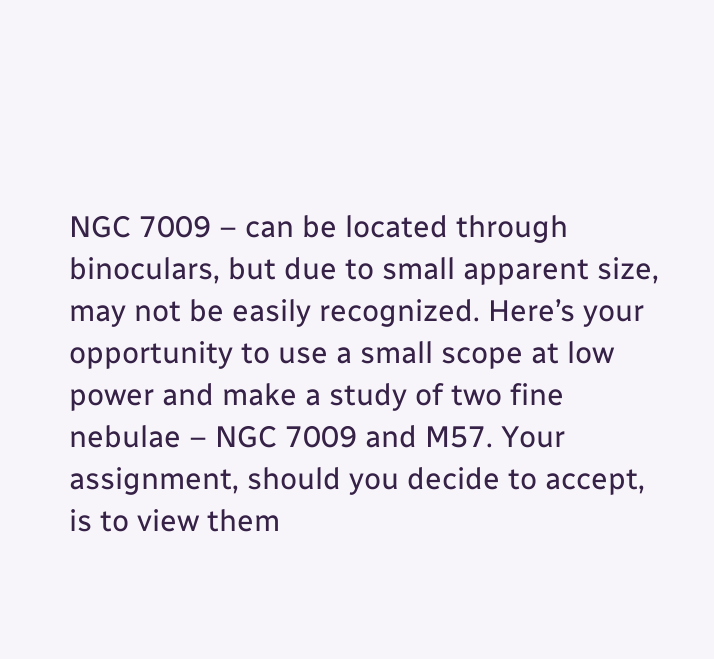NGC 7009 – can be located through binoculars, but due to small apparent size, may not be easily recognized. Here’s your opportunity to use a small scope at low power and make a study of two fine nebulae – NGC 7009 and M57. Your assignment, should you decide to accept, is to view them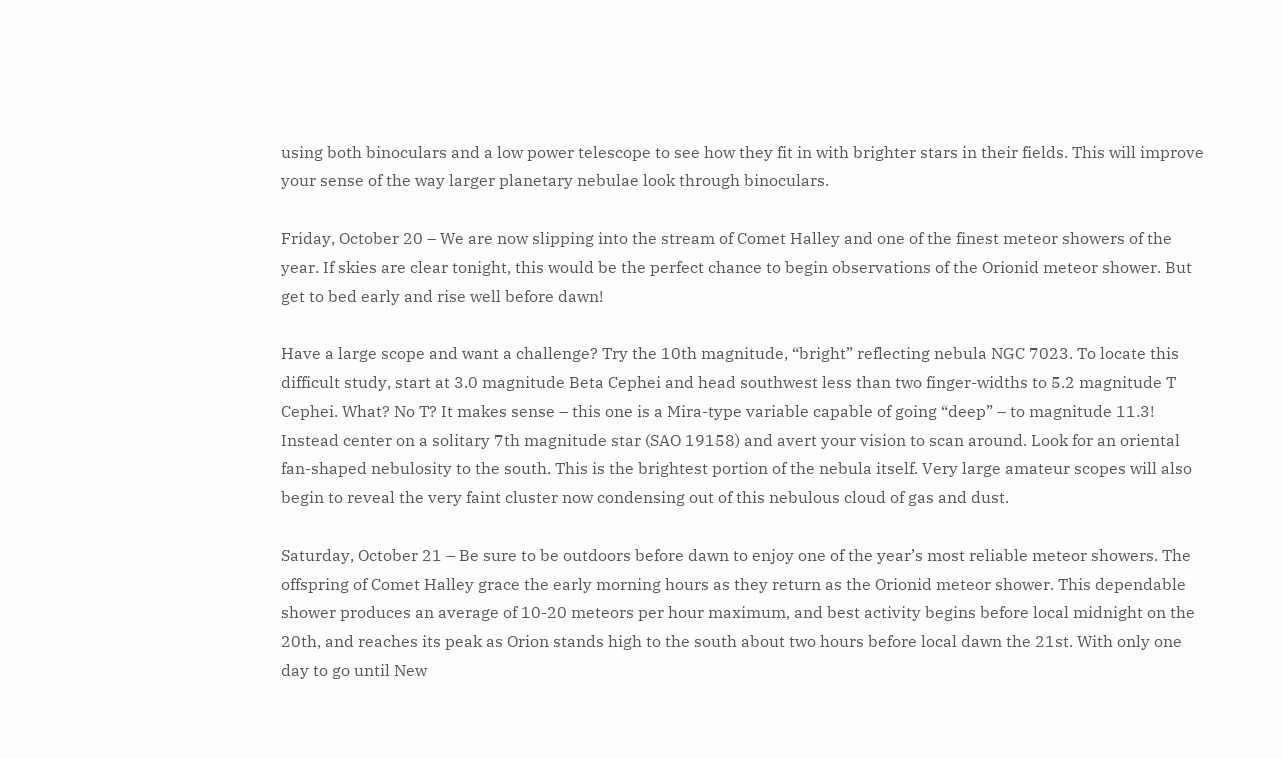using both binoculars and a low power telescope to see how they fit in with brighter stars in their fields. This will improve your sense of the way larger planetary nebulae look through binoculars.

Friday, October 20 – We are now slipping into the stream of Comet Halley and one of the finest meteor showers of the year. If skies are clear tonight, this would be the perfect chance to begin observations of the Orionid meteor shower. But get to bed early and rise well before dawn!

Have a large scope and want a challenge? Try the 10th magnitude, “bright” reflecting nebula NGC 7023. To locate this difficult study, start at 3.0 magnitude Beta Cephei and head southwest less than two finger-widths to 5.2 magnitude T Cephei. What? No T? It makes sense – this one is a Mira-type variable capable of going “deep” – to magnitude 11.3! Instead center on a solitary 7th magnitude star (SAO 19158) and avert your vision to scan around. Look for an oriental fan-shaped nebulosity to the south. This is the brightest portion of the nebula itself. Very large amateur scopes will also begin to reveal the very faint cluster now condensing out of this nebulous cloud of gas and dust.

Saturday, October 21 – Be sure to be outdoors before dawn to enjoy one of the year’s most reliable meteor showers. The offspring of Comet Halley grace the early morning hours as they return as the Orionid meteor shower. This dependable shower produces an average of 10-20 meteors per hour maximum, and best activity begins before local midnight on the 20th, and reaches its peak as Orion stands high to the south about two hours before local dawn the 21st. With only one day to go until New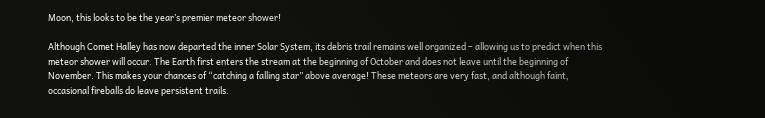Moon, this looks to be the year’s premier meteor shower!

Although Comet Halley has now departed the inner Solar System, its debris trail remains well organized – allowing us to predict when this meteor shower will occur. The Earth first enters the stream at the beginning of October and does not leave until the beginning of November. This makes your chances of “catching a falling star” above average! These meteors are very fast, and although faint, occasional fireballs do leave persistent trails.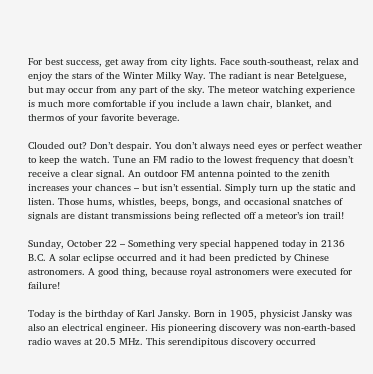For best success, get away from city lights. Face south-southeast, relax and enjoy the stars of the Winter Milky Way. The radiant is near Betelguese, but may occur from any part of the sky. The meteor watching experience is much more comfortable if you include a lawn chair, blanket, and thermos of your favorite beverage.

Clouded out? Don’t despair. You don’t always need eyes or perfect weather to keep the watch. Tune an FM radio to the lowest frequency that doesn’t receive a clear signal. An outdoor FM antenna pointed to the zenith increases your chances – but isn’t essential. Simply turn up the static and listen. Those hums, whistles, beeps, bongs, and occasional snatches of signals are distant transmissions being reflected off a meteor’s ion trail!

Sunday, October 22 – Something very special happened today in 2136 B.C. A solar eclipse occurred and it had been predicted by Chinese astronomers. A good thing, because royal astronomers were executed for failure!

Today is the birthday of Karl Jansky. Born in 1905, physicist Jansky was also an electrical engineer. His pioneering discovery was non-earth-based radio waves at 20.5 MHz. This serendipitous discovery occurred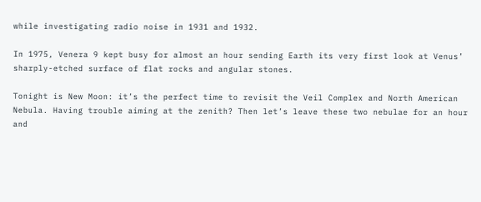while investigating radio noise in 1931 and 1932.

In 1975, Venera 9 kept busy for almost an hour sending Earth its very first look at Venus’ sharply-etched surface of flat rocks and angular stones.

Tonight is New Moon: it’s the perfect time to revisit the Veil Complex and North American Nebula. Having trouble aiming at the zenith? Then let’s leave these two nebulae for an hour and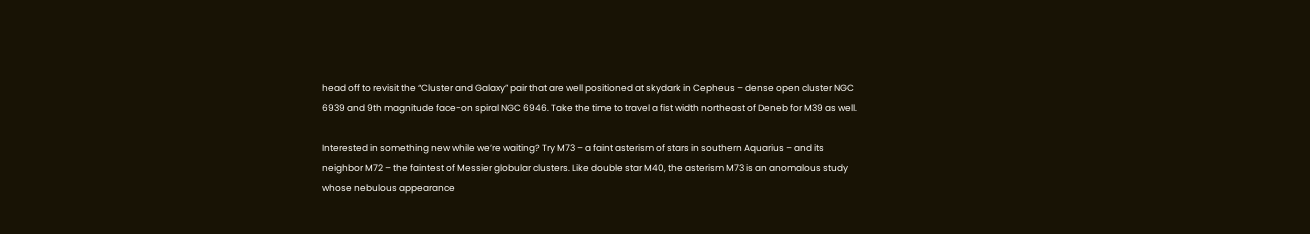head off to revisit the “Cluster and Galaxy” pair that are well positioned at skydark in Cepheus – dense open cluster NGC 6939 and 9th magnitude face-on spiral NGC 6946. Take the time to travel a fist width northeast of Deneb for M39 as well.

Interested in something new while we’re waiting? Try M73 – a faint asterism of stars in southern Aquarius – and its neighbor M72 – the faintest of Messier globular clusters. Like double star M40, the asterism M73 is an anomalous study whose nebulous appearance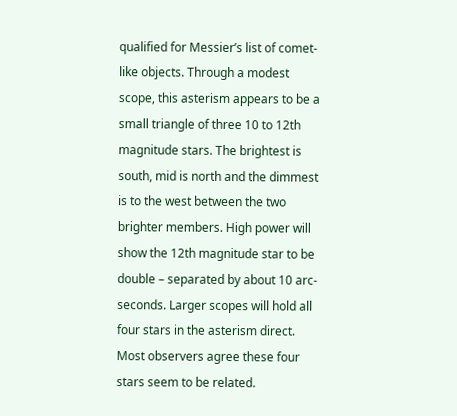qualified for Messier’s list of comet-like objects. Through a modest scope, this asterism appears to be a small triangle of three 10 to 12th magnitude stars. The brightest is south, mid is north and the dimmest is to the west between the two brighter members. High power will show the 12th magnitude star to be double – separated by about 10 arc-seconds. Larger scopes will hold all four stars in the asterism direct. Most observers agree these four stars seem to be related.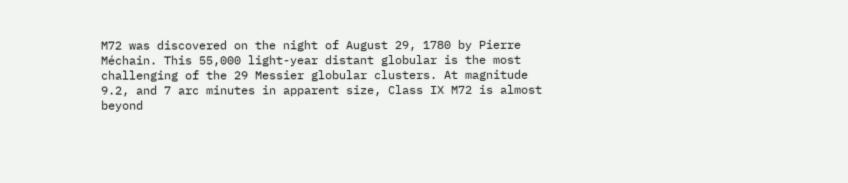M72 was discovered on the night of August 29, 1780 by Pierre Méchain. This 55,000 light-year distant globular is the most challenging of the 29 Messier globular clusters. At magnitude 9.2, and 7 arc minutes in apparent size, Class IX M72 is almost beyond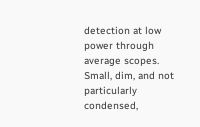detection at low power through average scopes. Small, dim, and not particularly condensed,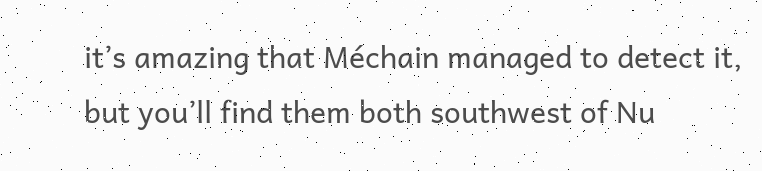it’s amazing that Méchain managed to detect it, but you’ll find them both southwest of Nu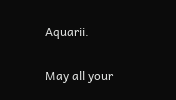Aquarii.

May all your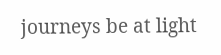journeys be at light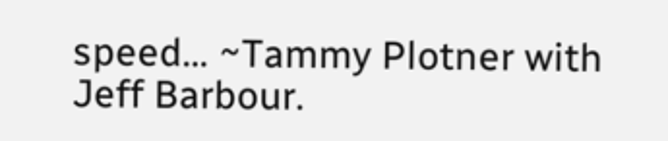speed… ~Tammy Plotner with Jeff Barbour.